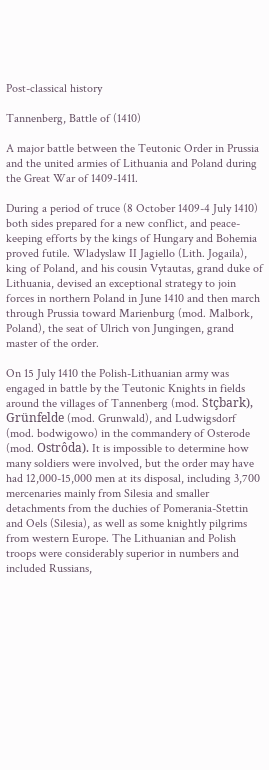Post-classical history

Tannenberg, Battle of (1410)

A major battle between the Teutonic Order in Prussia and the united armies of Lithuania and Poland during the Great War of 1409-1411.

During a period of truce (8 October 1409-4 July 1410) both sides prepared for a new conflict, and peace-keeping efforts by the kings of Hungary and Bohemia proved futile. Wladyslaw II Jagiello (Lith. Jogaila), king of Poland, and his cousin Vytautas, grand duke of Lithuania, devised an exceptional strategy to join forces in northern Poland in June 1410 and then march through Prussia toward Marienburg (mod. Malbork, Poland), the seat of Ulrich von Jungingen, grand master of the order.

On 15 July 1410 the Polish-Lithuanian army was engaged in battle by the Teutonic Knights in fields around the villages of Tannenberg (mod. Stçbark), Grünfelde (mod. Grunwald), and Ludwigsdorf (mod. bodwigowo) in the commandery of Osterode (mod. Ostrôda). It is impossible to determine how many soldiers were involved, but the order may have had 12,000-15,000 men at its disposal, including 3,700 mercenaries mainly from Silesia and smaller detachments from the duchies of Pomerania-Stettin and Oels (Silesia), as well as some knightly pilgrims from western Europe. The Lithuanian and Polish troops were considerably superior in numbers and included Russians,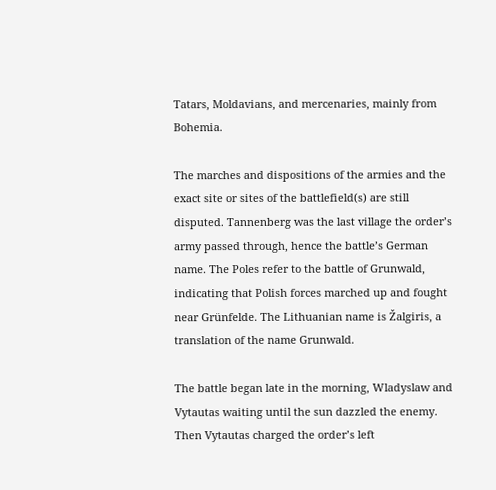Tatars, Moldavians, and mercenaries, mainly from Bohemia.

The marches and dispositions of the armies and the exact site or sites of the battlefield(s) are still disputed. Tannenberg was the last village the order’s army passed through, hence the battle’s German name. The Poles refer to the battle of Grunwald, indicating that Polish forces marched up and fought near Grünfelde. The Lithuanian name is Žalgiris, a translation of the name Grunwald.

The battle began late in the morning, Wladyslaw and Vytautas waiting until the sun dazzled the enemy. Then Vytautas charged the order’s left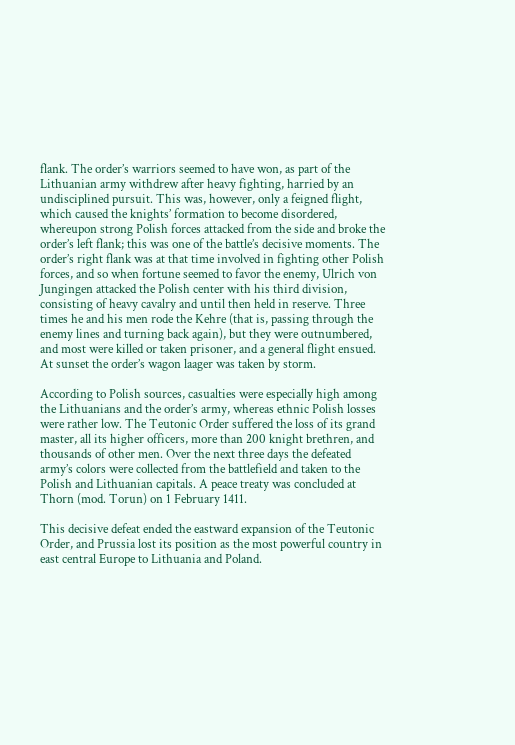flank. The order’s warriors seemed to have won, as part of the Lithuanian army withdrew after heavy fighting, harried by an undisciplined pursuit. This was, however, only a feigned flight, which caused the knights’ formation to become disordered, whereupon strong Polish forces attacked from the side and broke the order’s left flank; this was one of the battle’s decisive moments. The order’s right flank was at that time involved in fighting other Polish forces, and so when fortune seemed to favor the enemy, Ulrich von Jungingen attacked the Polish center with his third division, consisting of heavy cavalry and until then held in reserve. Three times he and his men rode the Kehre (that is, passing through the enemy lines and turning back again), but they were outnumbered, and most were killed or taken prisoner, and a general flight ensued. At sunset the order’s wagon laager was taken by storm.

According to Polish sources, casualties were especially high among the Lithuanians and the order’s army, whereas ethnic Polish losses were rather low. The Teutonic Order suffered the loss of its grand master, all its higher officers, more than 200 knight brethren, and thousands of other men. Over the next three days the defeated army’s colors were collected from the battlefield and taken to the Polish and Lithuanian capitals. A peace treaty was concluded at Thorn (mod. Torun) on 1 February 1411.

This decisive defeat ended the eastward expansion of the Teutonic Order, and Prussia lost its position as the most powerful country in east central Europe to Lithuania and Poland.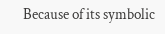Because of its symbolic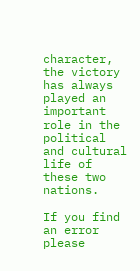character, the victory has always played an important role in the political and cultural life of these two nations.

If you find an error please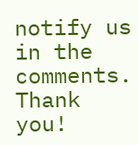notify us in the comments. Thank you!